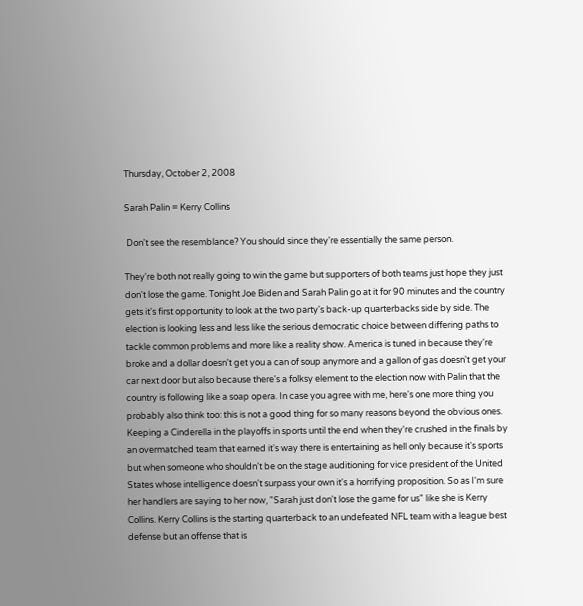Thursday, October 2, 2008

Sarah Palin = Kerry Collins

 Don't see the resemblance? You should since they're essentially the same person.

They're both not really going to win the game but supporters of both teams just hope they just don't lose the game. Tonight Joe Biden and Sarah Palin go at it for 90 minutes and the country gets it's first opportunity to look at the two party's back-up quarterbacks side by side. The election is looking less and less like the serious democratic choice between differing paths to tackle common problems and more like a reality show. America is tuned in because they're broke and a dollar doesn't get you a can of soup anymore and a gallon of gas doesn't get your car next door but also because there's a folksy element to the election now with Palin that the country is following like a soap opera. In case you agree with me, here's one more thing you probably also think too: this is not a good thing for so many reasons beyond the obvious ones. Keeping a Cinderella in the playoffs in sports until the end when they're crushed in the finals by an overmatched team that earned it's way there is entertaining as hell only because it's sports but when someone who shouldn't be on the stage auditioning for vice president of the United States whose intelligence doesn't surpass your own it's a horrifying proposition. So as I'm sure her handlers are saying to her now, "Sarah just don't lose the game for us" like she is Kerry Collins. Kerry Collins is the starting quarterback to an undefeated NFL team with a league best defense but an offense that is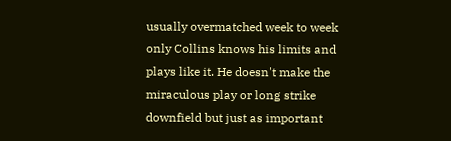usually overmatched week to week only Collins knows his limits and plays like it. He doesn't make the miraculous play or long strike downfield but just as important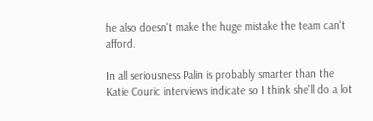he also doesn't make the huge mistake the team can't afford.

In all seriousness Palin is probably smarter than the Katie Couric interviews indicate so I think she'll do a lot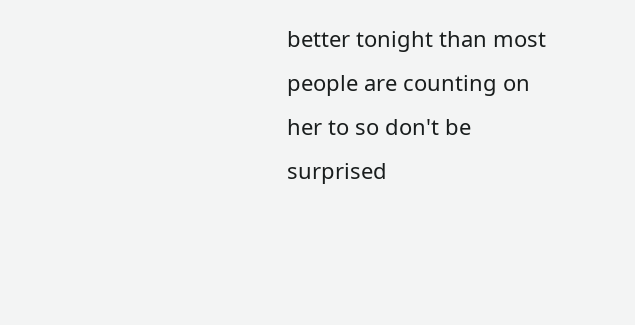better tonight than most people are counting on her to so don't be surprised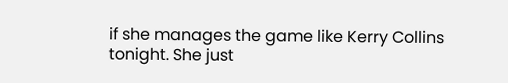if she manages the game like Kerry Collins tonight. She just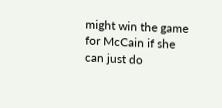might win the game for McCain if she can just do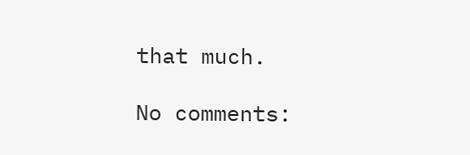that much.

No comments: